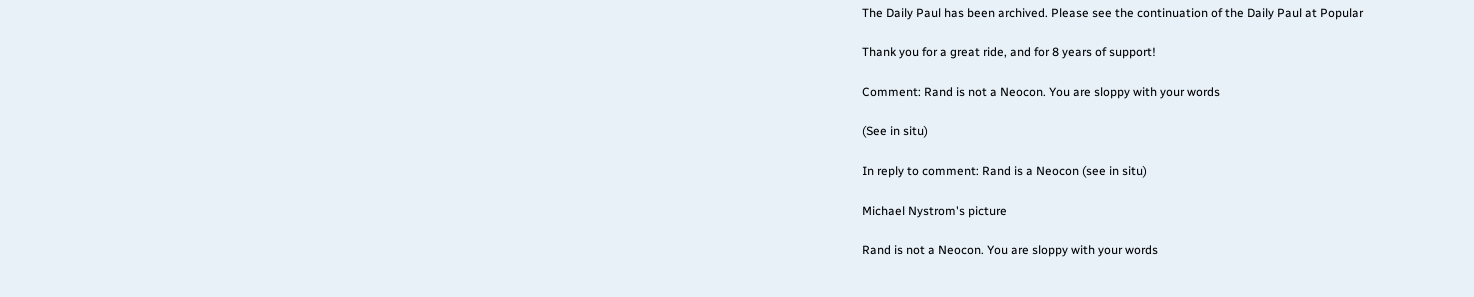The Daily Paul has been archived. Please see the continuation of the Daily Paul at Popular

Thank you for a great ride, and for 8 years of support!

Comment: Rand is not a Neocon. You are sloppy with your words

(See in situ)

In reply to comment: Rand is a Neocon (see in situ)

Michael Nystrom's picture

Rand is not a Neocon. You are sloppy with your words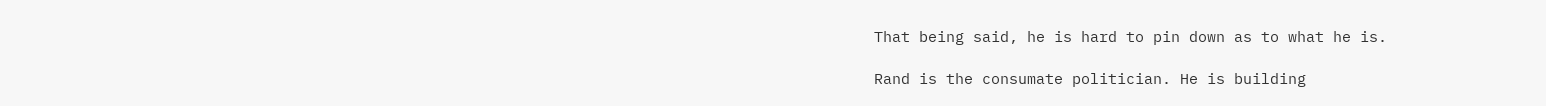That being said, he is hard to pin down as to what he is.

Rand is the consumate politician. He is building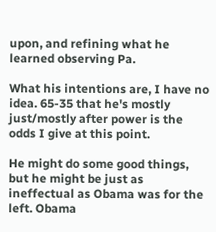upon, and refining what he learned observing Pa.

What his intentions are, I have no idea. 65-35 that he's mostly just/mostly after power is the odds I give at this point.

He might do some good things, but he might be just as ineffectual as Obama was for the left. Obama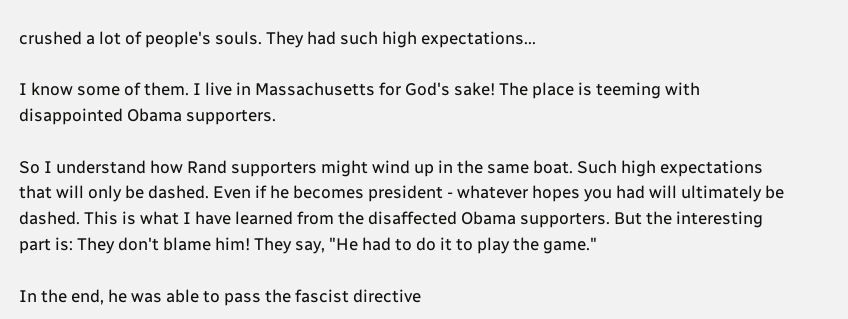crushed a lot of people's souls. They had such high expectations...

I know some of them. I live in Massachusetts for God's sake! The place is teeming with disappointed Obama supporters.

So I understand how Rand supporters might wind up in the same boat. Such high expectations that will only be dashed. Even if he becomes president - whatever hopes you had will ultimately be dashed. This is what I have learned from the disaffected Obama supporters. But the interesting part is: They don't blame him! They say, "He had to do it to play the game."

In the end, he was able to pass the fascist directive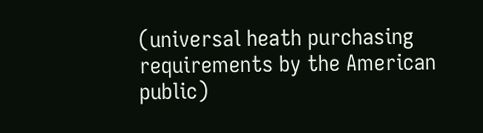(universal heath purchasing requirements by the American public)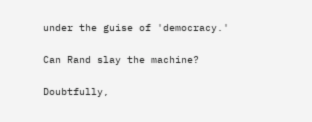under the guise of 'democracy.'

Can Rand slay the machine?

Doubtfully,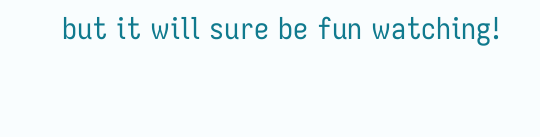but it will sure be fun watching!